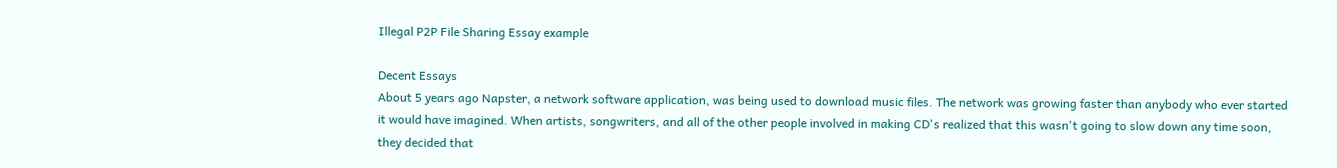Illegal P2P File Sharing Essay example

Decent Essays
About 5 years ago Napster, a network software application, was being used to download music files. The network was growing faster than anybody who ever started it would have imagined. When artists, songwriters, and all of the other people involved in making CD's realized that this wasn't going to slow down any time soon, they decided that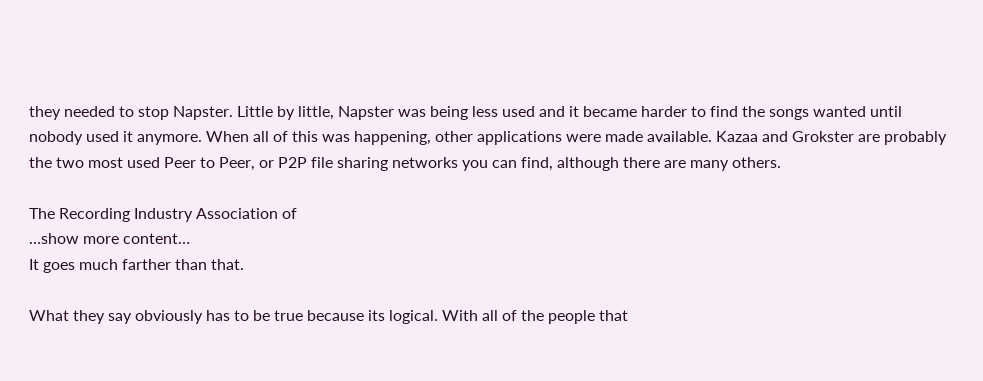they needed to stop Napster. Little by little, Napster was being less used and it became harder to find the songs wanted until nobody used it anymore. When all of this was happening, other applications were made available. Kazaa and Grokster are probably the two most used Peer to Peer, or P2P file sharing networks you can find, although there are many others.

The Recording Industry Association of
…show more content…
It goes much farther than that.

What they say obviously has to be true because its logical. With all of the people that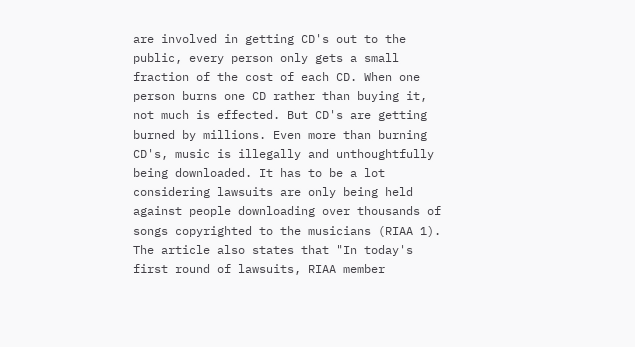are involved in getting CD's out to the public, every person only gets a small fraction of the cost of each CD. When one person burns one CD rather than buying it, not much is effected. But CD's are getting burned by millions. Even more than burning CD's, music is illegally and unthoughtfully being downloaded. It has to be a lot considering lawsuits are only being held against people downloading over thousands of songs copyrighted to the musicians (RIAA 1). The article also states that "In today's first round of lawsuits, RIAA member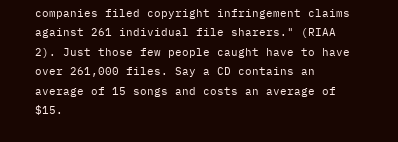companies filed copyright infringement claims against 261 individual file sharers." (RIAA 2). Just those few people caught have to have over 261,000 files. Say a CD contains an average of 15 songs and costs an average of $15.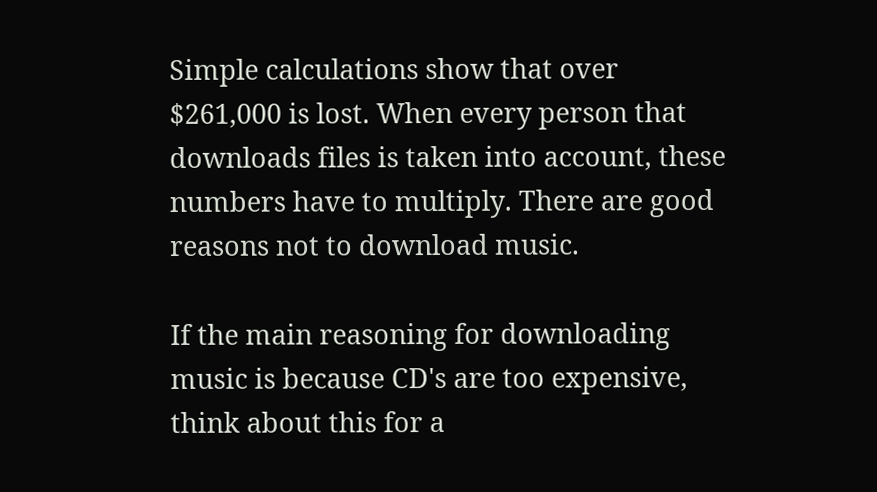Simple calculations show that over $261,000 is lost. When every person that downloads files is taken into account, these numbers have to multiply. There are good reasons not to download music.

If the main reasoning for downloading music is because CD's are too expensive, think about this for a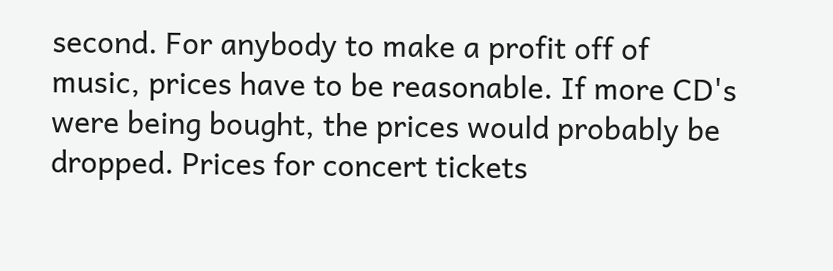second. For anybody to make a profit off of music, prices have to be reasonable. If more CD's were being bought, the prices would probably be dropped. Prices for concert tickets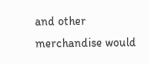and other merchandise would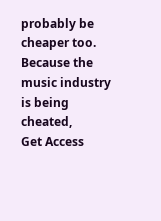probably be cheaper too. Because the music industry is being cheated,
Get Access